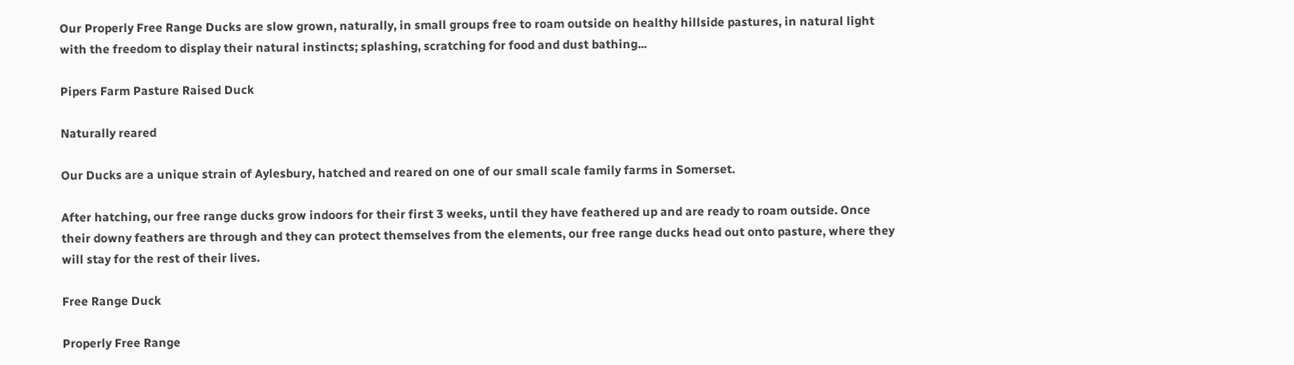Our Properly Free Range Ducks are slow grown, naturally, in small groups free to roam outside on healthy hillside pastures, in natural light with the freedom to display their natural instincts; splashing, scratching for food and dust bathing...

Pipers Farm Pasture Raised Duck

Naturally reared

Our Ducks are a unique strain of Aylesbury, hatched and reared on one of our small scale family farms in Somerset.

After hatching, our free range ducks grow indoors for their first 3 weeks, until they have feathered up and are ready to roam outside. Once their downy feathers are through and they can protect themselves from the elements, our free range ducks head out onto pasture, where they will stay for the rest of their lives.

Free Range Duck

Properly Free Range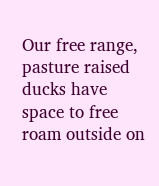Our free range, pasture raised ducks have space to free roam outside on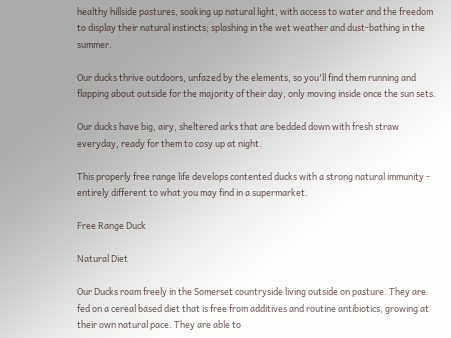healthy hillside pastures, soaking up natural light, with access to water and the freedom to display their natural instincts; splashing in the wet weather and dust-bathing in the summer.

Our ducks thrive outdoors, unfazed by the elements, so you'll find them running and flapping about outside for the majority of their day, only moving inside once the sun sets.

Our ducks have big, airy, sheltered arks that are bedded down with fresh straw everyday, ready for them to cosy up at night.

This properly free range life develops contented ducks with a strong natural immunity - entirely different to what you may find in a supermarket.

Free Range Duck

Natural Diet

Our Ducks roam freely in the Somerset countryside living outside on pasture. They are fed on a cereal based diet that is free from additives and routine antibiotics, growing at their own natural pace. They are able to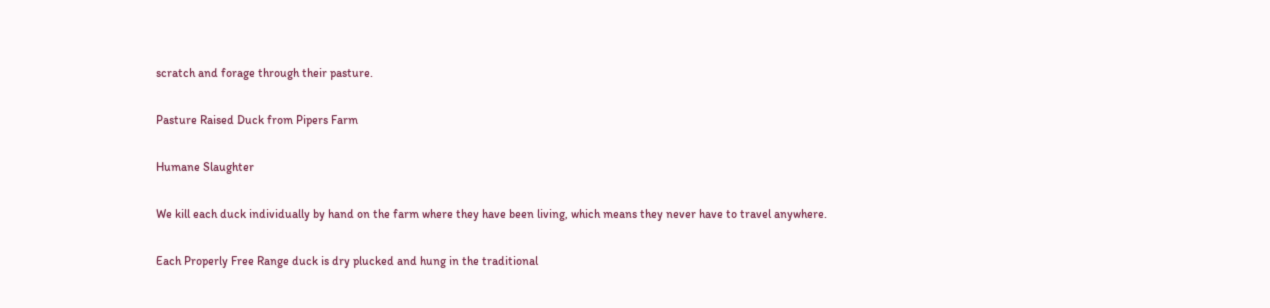scratch and forage through their pasture.

Pasture Raised Duck from Pipers Farm

Humane Slaughter

We kill each duck individually by hand on the farm where they have been living, which means they never have to travel anywhere.

Each Properly Free Range duck is dry plucked and hung in the traditional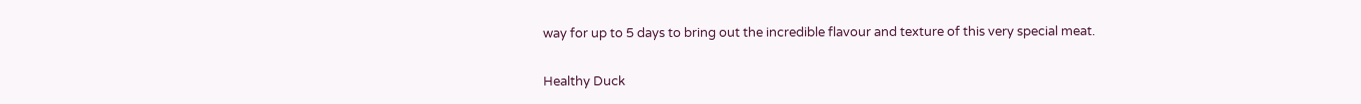way for up to 5 days to bring out the incredible flavour and texture of this very special meat.

Healthy Duck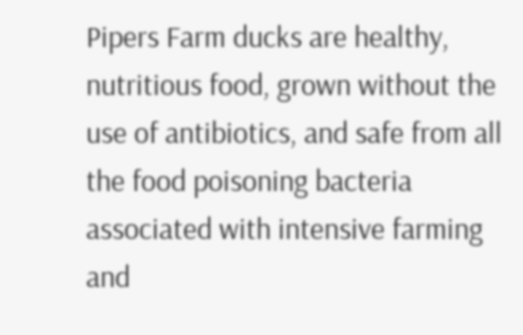Pipers Farm ducks are healthy, nutritious food, grown without the use of antibiotics, and safe from all the food poisoning bacteria associated with intensive farming and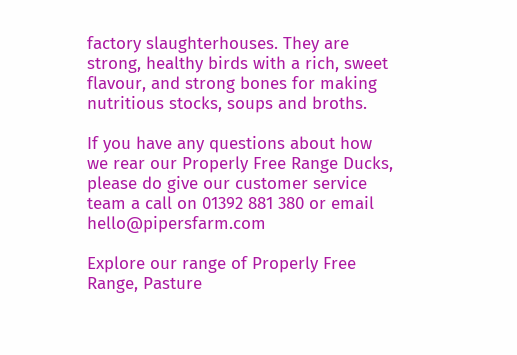factory slaughterhouses. They are strong, healthy birds with a rich, sweet flavour, and strong bones for making nutritious stocks, soups and broths.

If you have any questions about how we rear our Properly Free Range Ducks, please do give our customer service team a call on 01392 881 380 or email hello@pipersfarm.com

Explore our range of Properly Free Range, Pasture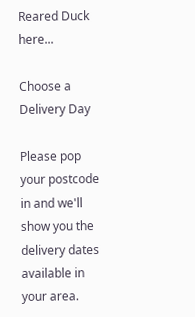Reared Duck here...

Choose a Delivery Day

Please pop your postcode in and we'll show you the delivery dates available in your area.